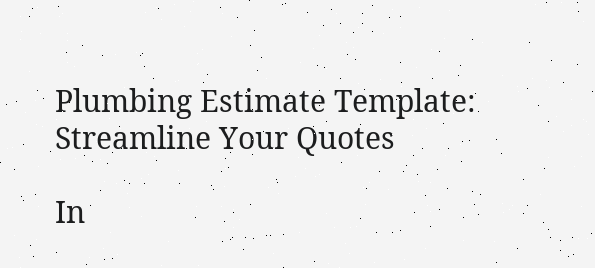Plumbing Estimate Template: Streamline Your Quotes

In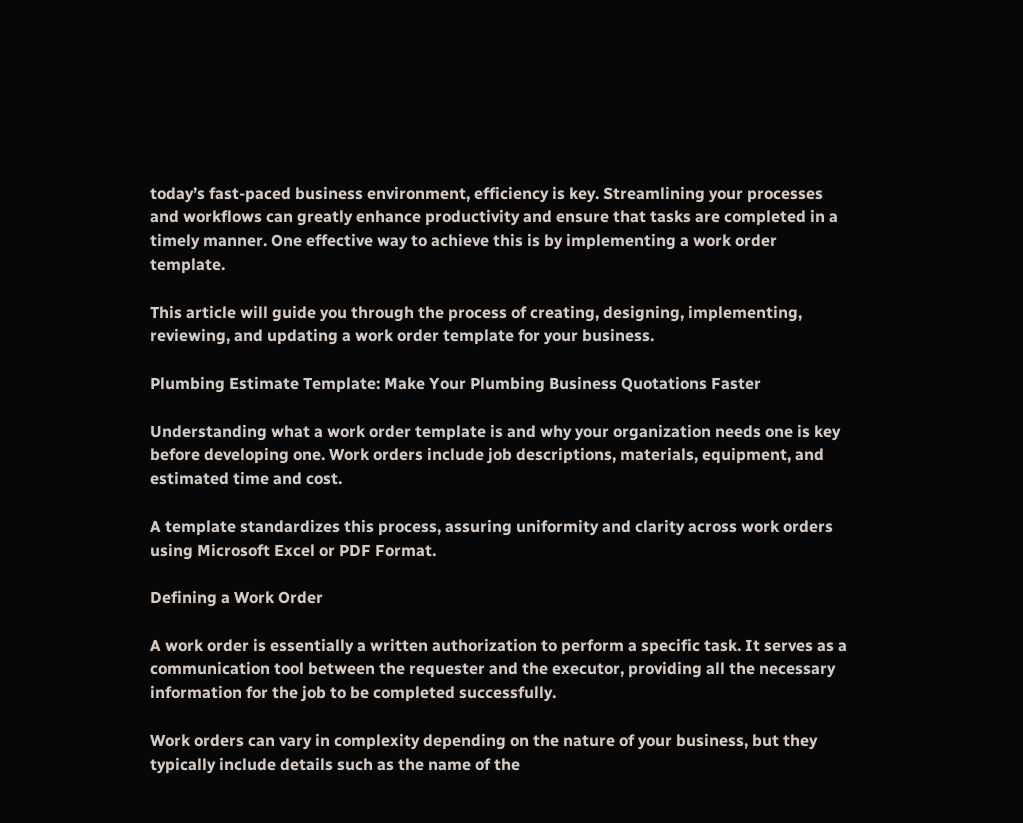today’s fast-paced business environment, efficiency is key. Streamlining your processes and workflows can greatly enhance productivity and ensure that tasks are completed in a timely manner. One effective way to achieve this is by implementing a work order template.

This article will guide you through the process of creating, designing, implementing, reviewing, and updating a work order template for your business.

Plumbing Estimate Template: Make Your Plumbing Business Quotations Faster

Understanding what a work order template is and why your organization needs one is key before developing one. Work orders include job descriptions, materials, equipment, and estimated time and cost.

A template standardizes this process, assuring uniformity and clarity across work orders using Microsoft Excel or PDF Format.

Defining a Work Order

A work order is essentially a written authorization to perform a specific task. It serves as a communication tool between the requester and the executor, providing all the necessary information for the job to be completed successfully.

Work orders can vary in complexity depending on the nature of your business, but they typically include details such as the name of the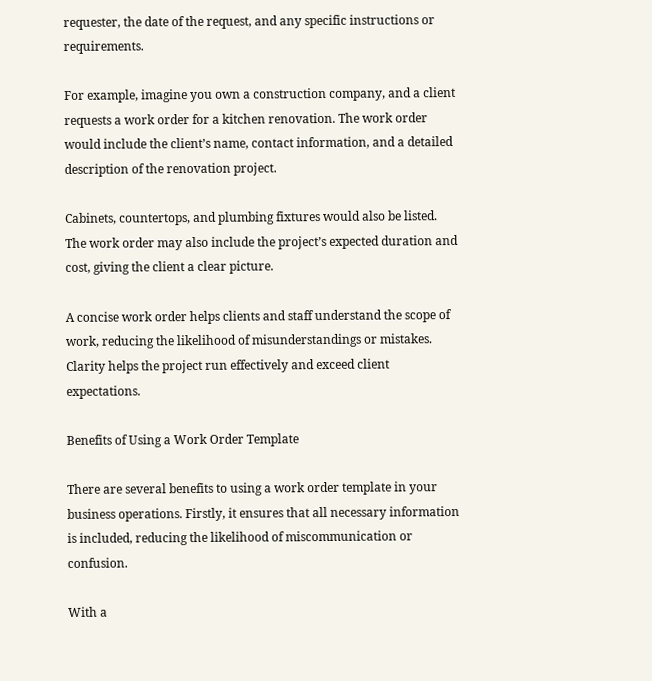requester, the date of the request, and any specific instructions or requirements.

For example, imagine you own a construction company, and a client requests a work order for a kitchen renovation. The work order would include the client’s name, contact information, and a detailed description of the renovation project.

Cabinets, countertops, and plumbing fixtures would also be listed. The work order may also include the project’s expected duration and cost, giving the client a clear picture.

A concise work order helps clients and staff understand the scope of work, reducing the likelihood of misunderstandings or mistakes. Clarity helps the project run effectively and exceed client expectations.

Benefits of Using a Work Order Template

There are several benefits to using a work order template in your business operations. Firstly, it ensures that all necessary information is included, reducing the likelihood of miscommunication or confusion.

With a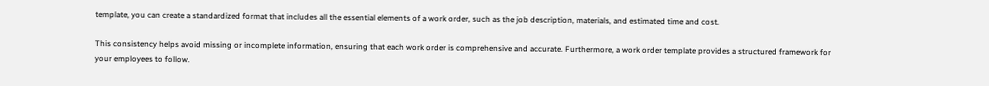template, you can create a standardized format that includes all the essential elements of a work order, such as the job description, materials, and estimated time and cost.

This consistency helps avoid missing or incomplete information, ensuring that each work order is comprehensive and accurate. Furthermore, a work order template provides a structured framework for your employees to follow.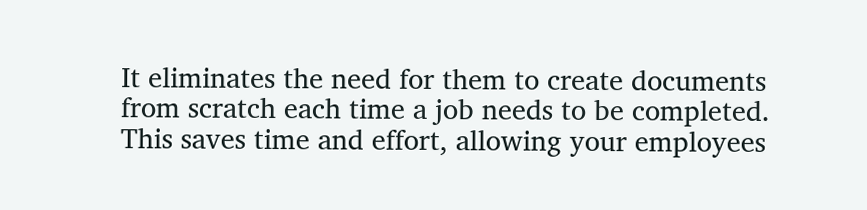It eliminates the need for them to create documents from scratch each time a job needs to be completed. This saves time and effort, allowing your employees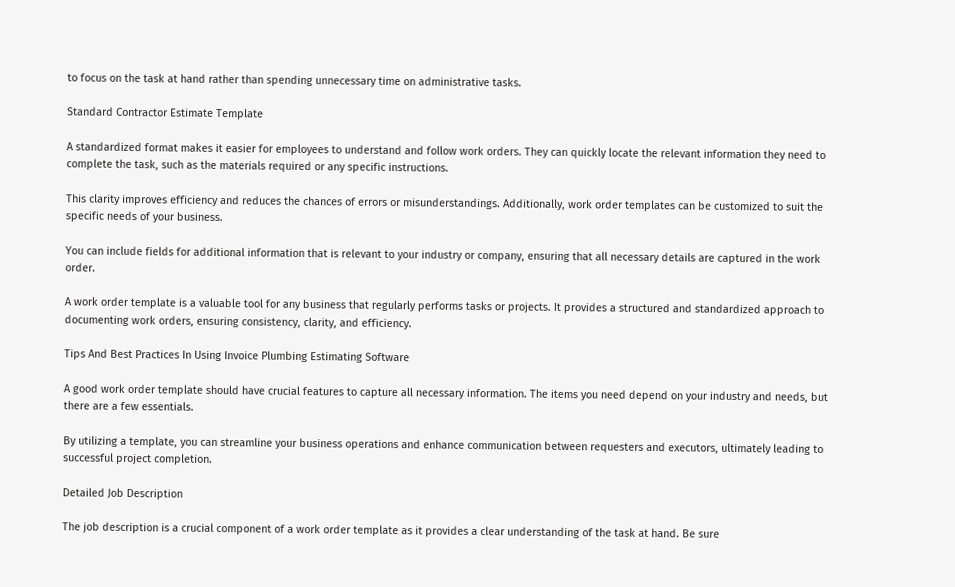to focus on the task at hand rather than spending unnecessary time on administrative tasks.

Standard Contractor Estimate Template

A standardized format makes it easier for employees to understand and follow work orders. They can quickly locate the relevant information they need to complete the task, such as the materials required or any specific instructions.

This clarity improves efficiency and reduces the chances of errors or misunderstandings. Additionally, work order templates can be customized to suit the specific needs of your business.

You can include fields for additional information that is relevant to your industry or company, ensuring that all necessary details are captured in the work order.

A work order template is a valuable tool for any business that regularly performs tasks or projects. It provides a structured and standardized approach to documenting work orders, ensuring consistency, clarity, and efficiency.

Tips And Best Practices In Using Invoice Plumbing Estimating Software

A good work order template should have crucial features to capture all necessary information. The items you need depend on your industry and needs, but there are a few essentials.

By utilizing a template, you can streamline your business operations and enhance communication between requesters and executors, ultimately leading to successful project completion.

Detailed Job Description

The job description is a crucial component of a work order template as it provides a clear understanding of the task at hand. Be sure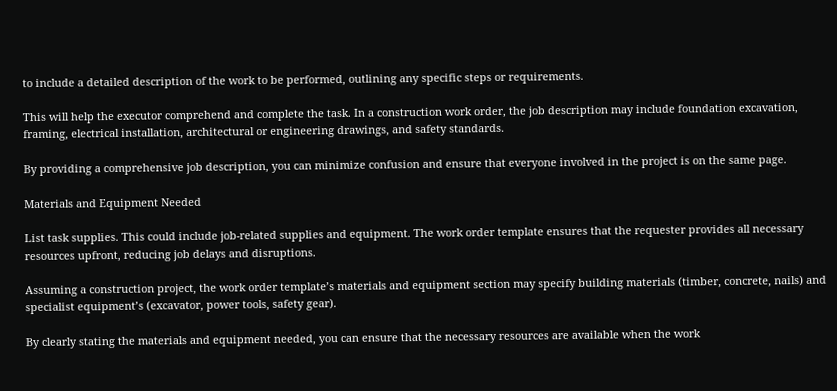to include a detailed description of the work to be performed, outlining any specific steps or requirements.

This will help the executor comprehend and complete the task. In a construction work order, the job description may include foundation excavation, framing, electrical installation, architectural or engineering drawings, and safety standards.

By providing a comprehensive job description, you can minimize confusion and ensure that everyone involved in the project is on the same page.

Materials and Equipment Needed

List task supplies. This could include job-related supplies and equipment. The work order template ensures that the requester provides all necessary resources upfront, reducing job delays and disruptions.

Assuming a construction project, the work order template’s materials and equipment section may specify building materials (timber, concrete, nails) and specialist equipment’s (excavator, power tools, safety gear).

By clearly stating the materials and equipment needed, you can ensure that the necessary resources are available when the work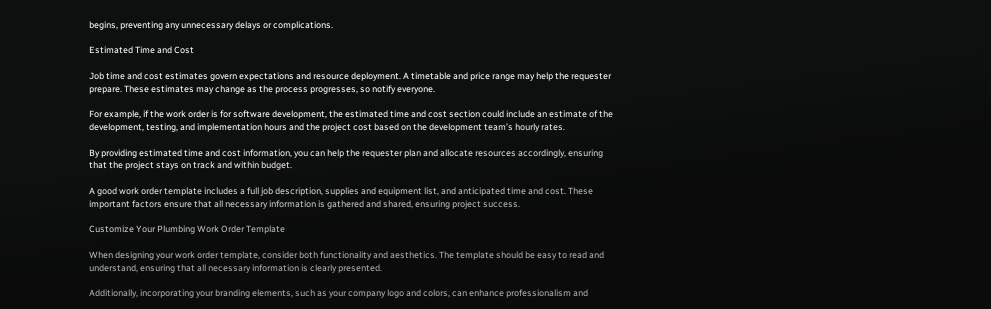begins, preventing any unnecessary delays or complications.

Estimated Time and Cost

Job time and cost estimates govern expectations and resource deployment. A timetable and price range may help the requester prepare. These estimates may change as the process progresses, so notify everyone.

For example, if the work order is for software development, the estimated time and cost section could include an estimate of the development, testing, and implementation hours and the project cost based on the development team’s hourly rates.

By providing estimated time and cost information, you can help the requester plan and allocate resources accordingly, ensuring that the project stays on track and within budget.

A good work order template includes a full job description, supplies and equipment list, and anticipated time and cost. These important factors ensure that all necessary information is gathered and shared, ensuring project success.

Customize Your Plumbing Work Order Template

When designing your work order template, consider both functionality and aesthetics. The template should be easy to read and understand, ensuring that all necessary information is clearly presented.

Additionally, incorporating your branding elements, such as your company logo and colors, can enhance professionalism and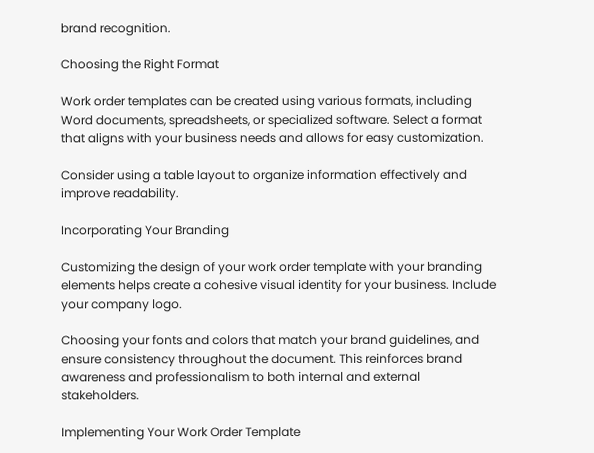brand recognition.

Choosing the Right Format

Work order templates can be created using various formats, including Word documents, spreadsheets, or specialized software. Select a format that aligns with your business needs and allows for easy customization.

Consider using a table layout to organize information effectively and improve readability.

Incorporating Your Branding

Customizing the design of your work order template with your branding elements helps create a cohesive visual identity for your business. Include your company logo.

Choosing your fonts and colors that match your brand guidelines, and ensure consistency throughout the document. This reinforces brand awareness and professionalism to both internal and external stakeholders.

Implementing Your Work Order Template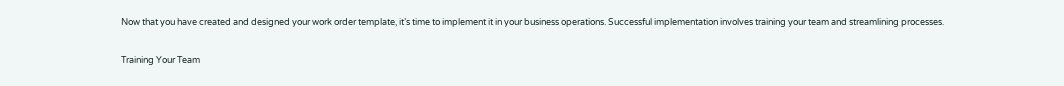Now that you have created and designed your work order template, it’s time to implement it in your business operations. Successful implementation involves training your team and streamlining processes.

Training Your Team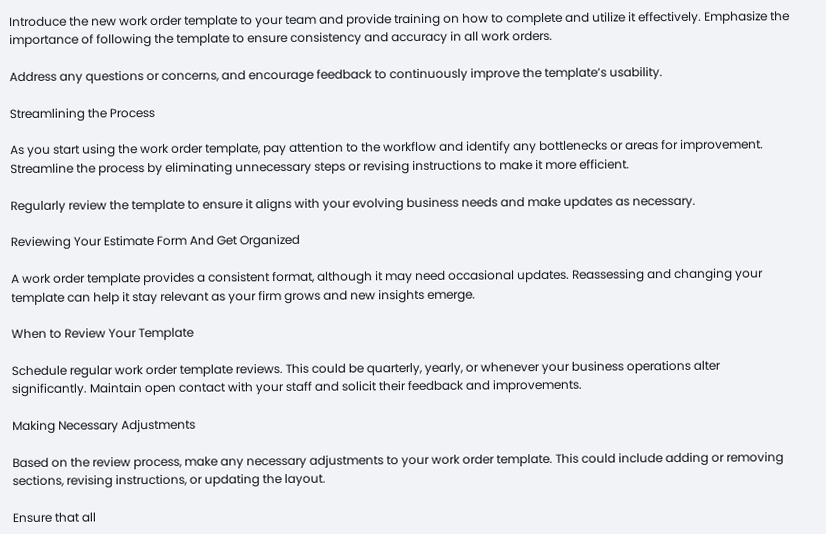Introduce the new work order template to your team and provide training on how to complete and utilize it effectively. Emphasize the importance of following the template to ensure consistency and accuracy in all work orders.

Address any questions or concerns, and encourage feedback to continuously improve the template’s usability.

Streamlining the Process

As you start using the work order template, pay attention to the workflow and identify any bottlenecks or areas for improvement. Streamline the process by eliminating unnecessary steps or revising instructions to make it more efficient.

Regularly review the template to ensure it aligns with your evolving business needs and make updates as necessary.

Reviewing Your Estimate Form And Get Organized

A work order template provides a consistent format, although it may need occasional updates. Reassessing and changing your template can help it stay relevant as your firm grows and new insights emerge.

When to Review Your Template

Schedule regular work order template reviews. This could be quarterly, yearly, or whenever your business operations alter significantly. Maintain open contact with your staff and solicit their feedback and improvements.

Making Necessary Adjustments

Based on the review process, make any necessary adjustments to your work order template. This could include adding or removing sections, revising instructions, or updating the layout.

Ensure that all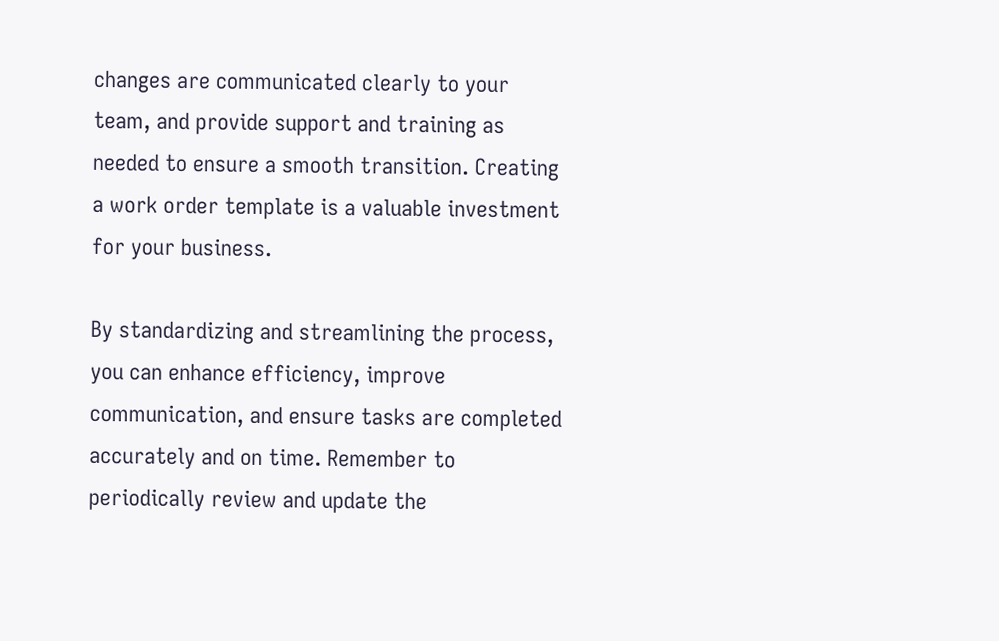changes are communicated clearly to your team, and provide support and training as needed to ensure a smooth transition. Creating a work order template is a valuable investment for your business.

By standardizing and streamlining the process, you can enhance efficiency, improve communication, and ensure tasks are completed accurately and on time. Remember to periodically review and update the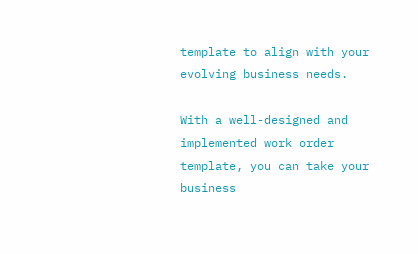template to align with your evolving business needs.

With a well-designed and implemented work order template, you can take your business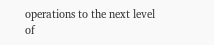operations to the next level of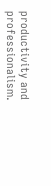productivity and professionalism.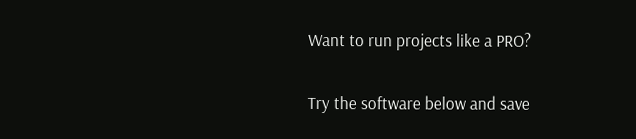Want to run projects like a PRO?

Try the software below and save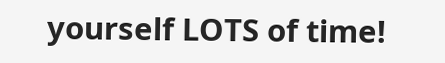yourself LOTS of time!